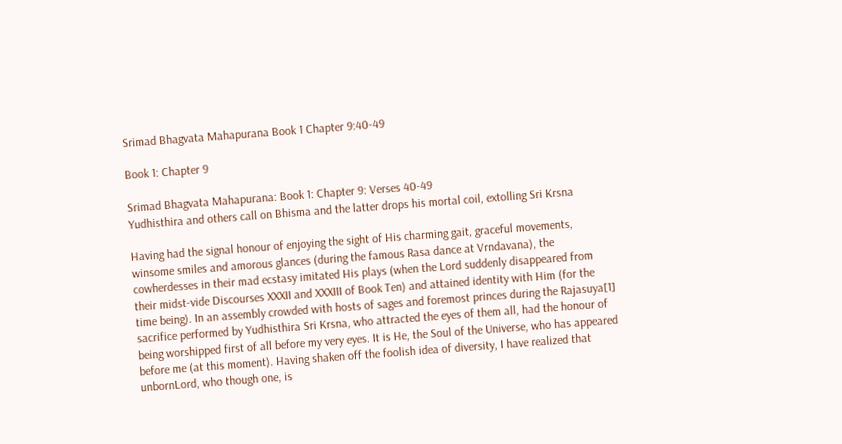Srimad Bhagvata Mahapurana Book 1 Chapter 9:40-49

Book 1: Chapter 9

Srimad Bhagvata Mahapurana: Book 1: Chapter 9: Verses 40-49
Yudhisthira and others call on Bhisma and the latter drops his mortal coil, extolling Sri Krsna

Having had the signal honour of enjoying the sight of His charming gait, graceful movements, winsome smiles and amorous glances (during the famous Rasa dance at Vrndavana), the cowherdesses in their mad ecstasy imitated His plays (when the Lord suddenly disappeared from their midst-vide Discourses XXXII and XXXIII of Book Ten) and attained identity with Him (for the time being). In an assembly crowded with hosts of sages and foremost princes during the Rajasuya[1] sacrifice performed by Yudhisthira Sri Krsna, who attracted the eyes of them all, had the honour of being worshipped first of all before my very eyes. It is He, the Soul of the Universe, who has appeared before me (at this moment). Having shaken off the foolish idea of diversity, I have realized that unbornLord, who though one, is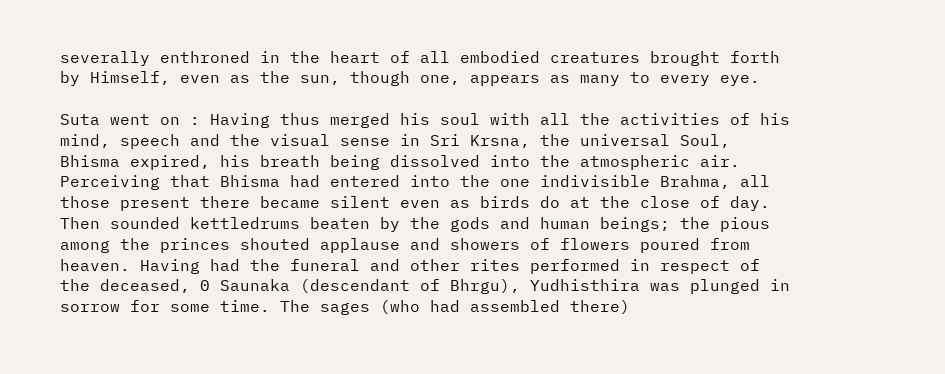severally enthroned in the heart of all embodied creatures brought forth by Himself, even as the sun, though one, appears as many to every eye.

Suta went on : Having thus merged his soul with all the activities of his mind, speech and the visual sense in Sri Krsna, the universal Soul, Bhisma expired, his breath being dissolved into the atmospheric air. Perceiving that Bhisma had entered into the one indivisible Brahma, all those present there became silent even as birds do at the close of day. Then sounded kettledrums beaten by the gods and human beings; the pious among the princes shouted applause and showers of flowers poured from heaven. Having had the funeral and other rites performed in respect of the deceased, 0 Saunaka (descendant of Bhrgu), Yudhisthira was plunged in sorrow for some time. The sages (who had assembled there)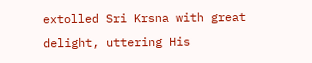extolled Sri Krsna with great delight, uttering His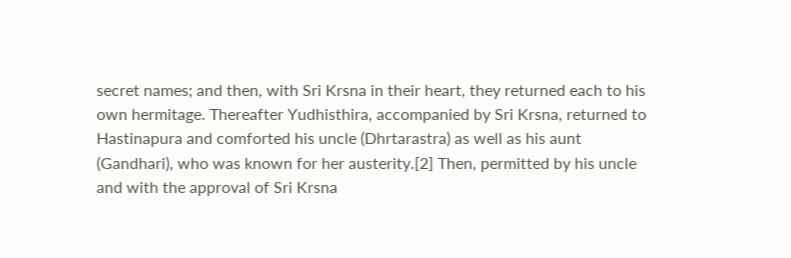secret names; and then, with Sri Krsna in their heart, they returned each to his own hermitage. Thereafter Yudhisthira, accompanied by Sri Krsna, returned to Hastinapura and comforted his uncle (Dhrtarastra) as well as his aunt (Gandhari), who was known for her austerity.[2] Then, permitted by his uncle and with the approval of Sri Krsna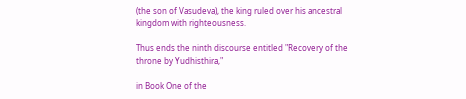(the son of Vasudeva), the king ruled over his ancestral kingdom with righteousness.

Thus ends the ninth discourse entitled "Recovery of the throne by Yudhisthira,"

in Book One of the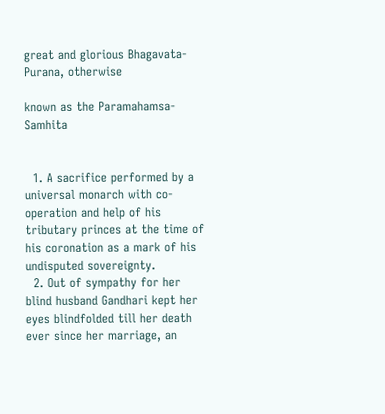great and glorious Bhagavata-Purana, otherwise

known as the Paramahamsa-Samhita


  1. A sacrifice performed by a universal monarch with co-operation and help of his tributary princes at the time of his coronation as a mark of his undisputed sovereignty.
  2. Out of sympathy for her blind husband Gandhari kept her eyes blindfolded till her death ever since her marriage, an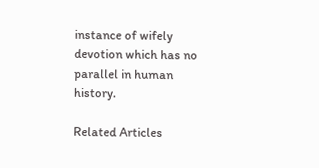instance of wifely devotion which has no parallel in human history.

Related Articles